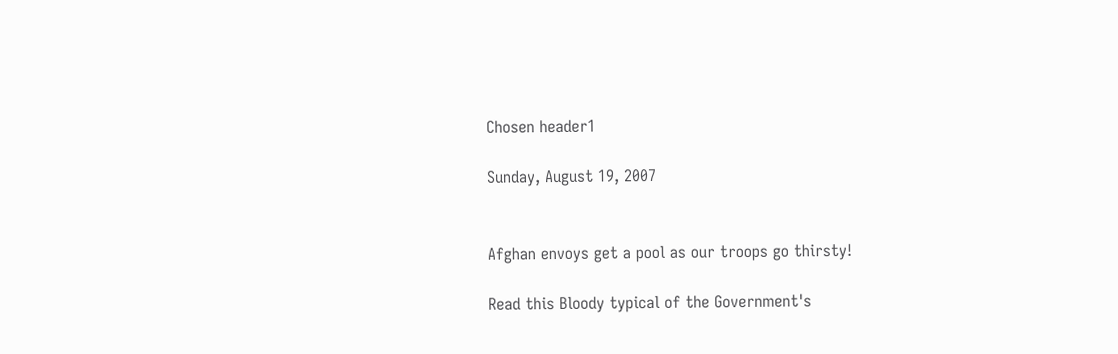Chosen header1

Sunday, August 19, 2007


Afghan envoys get a pool as our troops go thirsty!

Read this Bloody typical of the Government's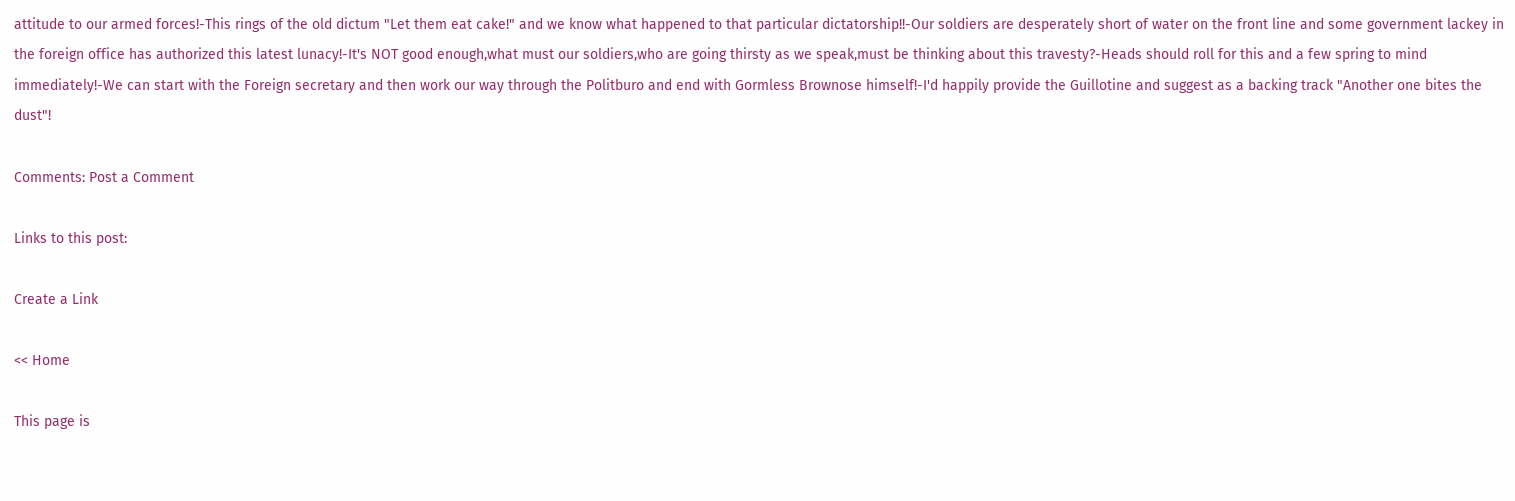attitude to our armed forces!-This rings of the old dictum "Let them eat cake!" and we know what happened to that particular dictatorship!!-Our soldiers are desperately short of water on the front line and some government lackey in the foreign office has authorized this latest lunacy!-It's NOT good enough,what must our soldiers,who are going thirsty as we speak,must be thinking about this travesty?-Heads should roll for this and a few spring to mind immediately!-We can start with the Foreign secretary and then work our way through the Politburo and end with Gormless Brownose himself!-I'd happily provide the Guillotine and suggest as a backing track "Another one bites the dust"!

Comments: Post a Comment

Links to this post:

Create a Link

<< Home

This page is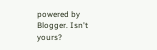powered by Blogger. Isn't yours?